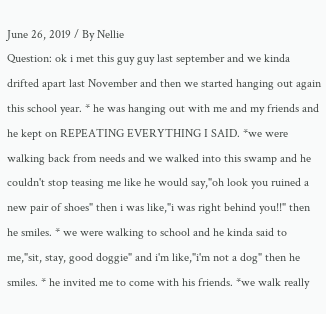June 26, 2019 / By Nellie
Question: ok i met this guy guy last september and we kinda drifted apart last November and then we started hanging out again this school year. * he was hanging out with me and my friends and he kept on REPEATING EVERYTHING I SAID. *we were walking back from needs and we walked into this swamp and he couldn't stop teasing me like he would say,"oh look you ruined a new pair of shoes" then i was like,"i was right behind you!!" then he smiles. * we were walking to school and he kinda said to me,"sit, stay, good doggie" and i'm like,"i'm not a dog" then he smiles. * he invited me to come with his friends. *we walk really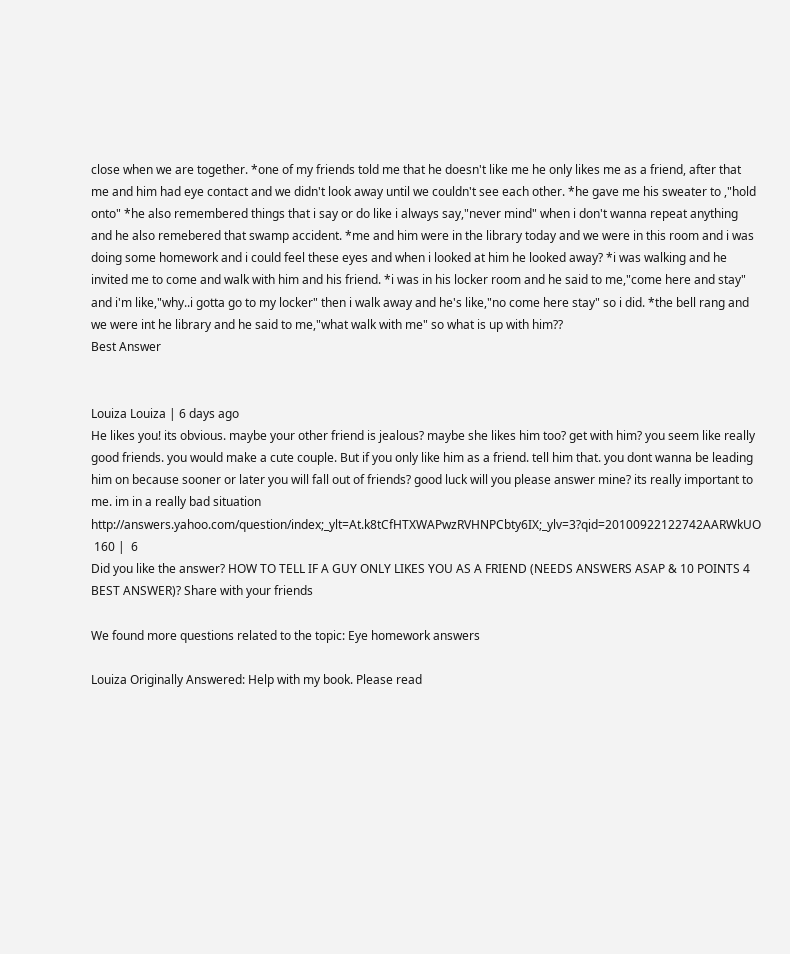close when we are together. *one of my friends told me that he doesn't like me he only likes me as a friend, after that me and him had eye contact and we didn't look away until we couldn't see each other. *he gave me his sweater to ,"hold onto" *he also remembered things that i say or do like i always say,"never mind" when i don't wanna repeat anything and he also remebered that swamp accident. *me and him were in the library today and we were in this room and i was doing some homework and i could feel these eyes and when i looked at him he looked away? *i was walking and he invited me to come and walk with him and his friend. *i was in his locker room and he said to me,"come here and stay" and i'm like,"why..i gotta go to my locker" then i walk away and he's like,"no come here stay" so i did. *the bell rang and we were int he library and he said to me,"what walk with me" so what is up with him??
Best Answer


Louiza Louiza | 6 days ago
He likes you! its obvious. maybe your other friend is jealous? maybe she likes him too? get with him? you seem like really good friends. you would make a cute couple. But if you only like him as a friend. tell him that. you dont wanna be leading him on because sooner or later you will fall out of friends? good luck will you please answer mine? its really important to me. im in a really bad situation http://answers.yahoo.com/question/index;_ylt=At.k8tCfHTXWAPwzRVHNPCbty6IX;_ylv=3?qid=20100922122742AARWkUO
 160 |  6
Did you like the answer? HOW TO TELL IF A GUY ONLY LIKES YOU AS A FRIEND (NEEDS ANSWERS ASAP & 10 POINTS 4 BEST ANSWER)? Share with your friends

We found more questions related to the topic: Eye homework answers

Louiza Originally Answered: Help with my book. Please read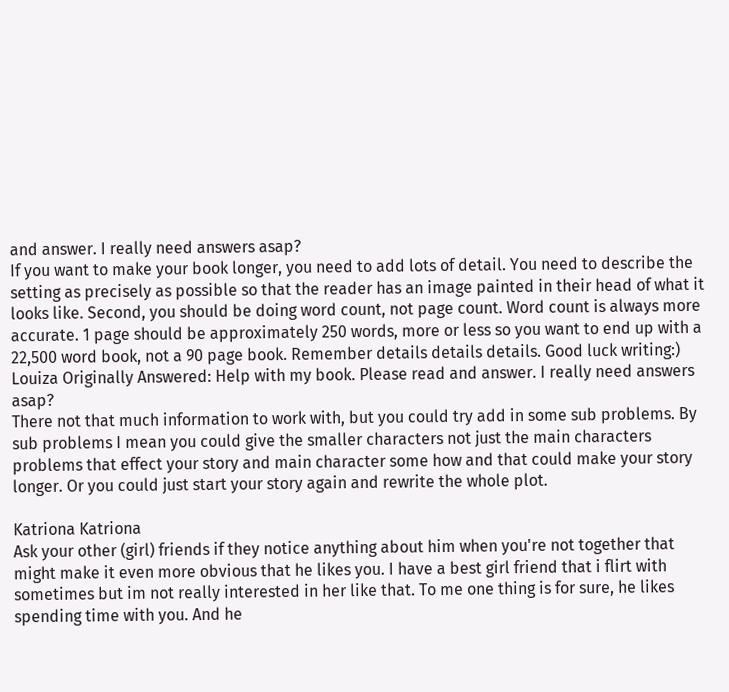and answer. I really need answers asap?
If you want to make your book longer, you need to add lots of detail. You need to describe the setting as precisely as possible so that the reader has an image painted in their head of what it looks like. Second, you should be doing word count, not page count. Word count is always more accurate. 1 page should be approximately 250 words, more or less so you want to end up with a 22,500 word book, not a 90 page book. Remember details details details. Good luck writing:)
Louiza Originally Answered: Help with my book. Please read and answer. I really need answers asap?
There not that much information to work with, but you could try add in some sub problems. By sub problems I mean you could give the smaller characters not just the main characters problems that effect your story and main character some how and that could make your story longer. Or you could just start your story again and rewrite the whole plot.

Katriona Katriona
Ask your other (girl) friends if they notice anything about him when you're not together that might make it even more obvious that he likes you. I have a best girl friend that i flirt with sometimes but im not really interested in her like that. To me one thing is for sure, he likes spending time with you. And he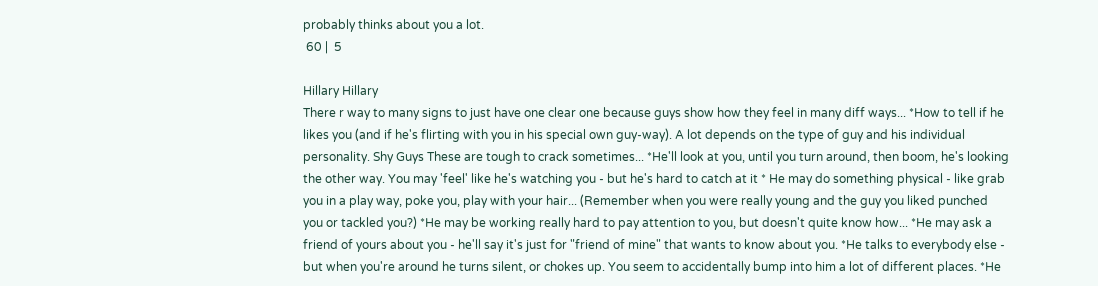probably thinks about you a lot.
 60 |  5

Hillary Hillary
There r way to many signs to just have one clear one because guys show how they feel in many diff ways... *How to tell if he likes you (and if he's flirting with you in his special own guy-way). A lot depends on the type of guy and his individual personality. Shy Guys These are tough to crack sometimes... *He'll look at you, until you turn around, then boom, he's looking the other way. You may 'feel' like he's watching you - but he's hard to catch at it * He may do something physical - like grab you in a play way, poke you, play with your hair... (Remember when you were really young and the guy you liked punched you or tackled you?) *He may be working really hard to pay attention to you, but doesn't quite know how... *He may ask a friend of yours about you - he'll say it's just for "friend of mine" that wants to know about you. *He talks to everybody else - but when you're around he turns silent, or chokes up. You seem to accidentally bump into him a lot of different places. *He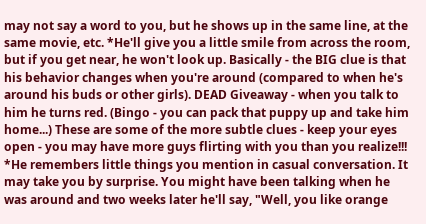may not say a word to you, but he shows up in the same line, at the same movie, etc. *He'll give you a little smile from across the room, but if you get near, he won't look up. Basically - the BIG clue is that his behavior changes when you're around (compared to when he's around his buds or other girls). DEAD Giveaway - when you talk to him he turns red. (Bingo - you can pack that puppy up and take him home...) These are some of the more subtle clues - keep your eyes open - you may have more guys flirting with you than you realize!!! *He remembers little things you mention in casual conversation. It may take you by surprise. You might have been talking when he was around and two weeks later he'll say, "Well, you like orange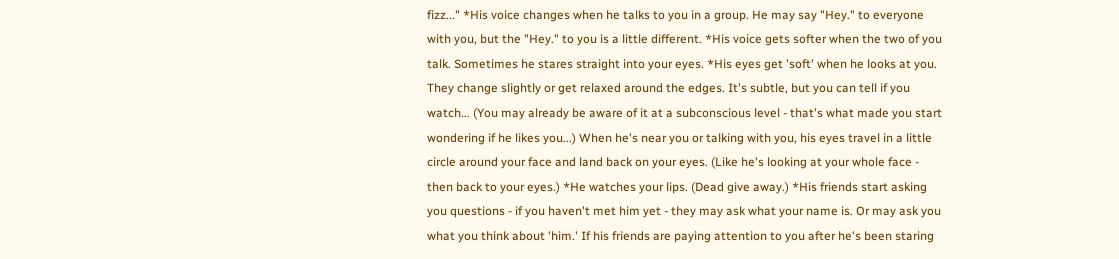fizz..." *His voice changes when he talks to you in a group. He may say "Hey." to everyone with you, but the "Hey." to you is a little different. *His voice gets softer when the two of you talk. Sometimes he stares straight into your eyes. *His eyes get 'soft' when he looks at you. They change slightly or get relaxed around the edges. It's subtle, but you can tell if you watch... (You may already be aware of it at a subconscious level - that's what made you start wondering if he likes you...) When he's near you or talking with you, his eyes travel in a little circle around your face and land back on your eyes. (Like he's looking at your whole face - then back to your eyes.) *He watches your lips. (Dead give away.) *His friends start asking you questions - if you haven't met him yet - they may ask what your name is. Or may ask you what you think about 'him.' If his friends are paying attention to you after he's been staring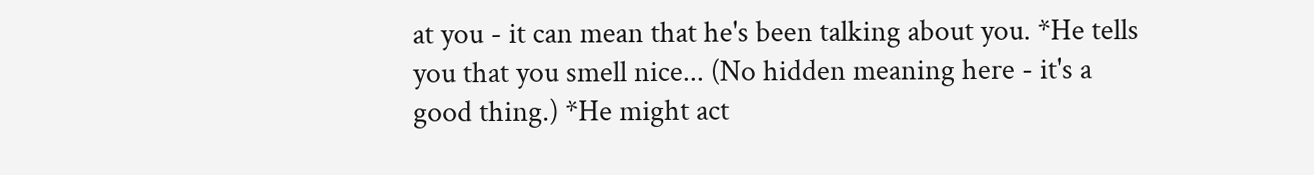at you - it can mean that he's been talking about you. *He tells you that you smell nice... (No hidden meaning here - it's a good thing.) *He might act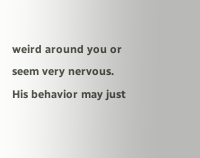weird around you or seem very nervous. His behavior may just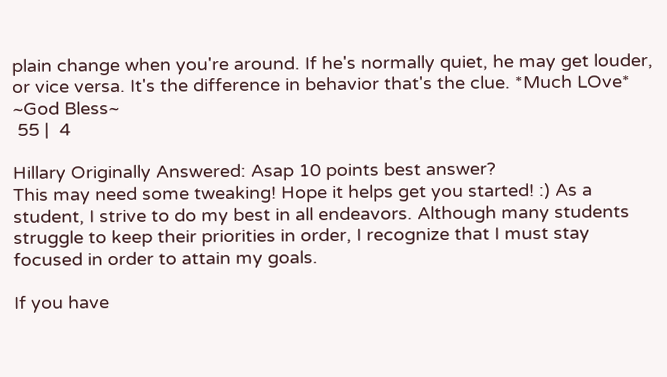plain change when you're around. If he's normally quiet, he may get louder, or vice versa. It's the difference in behavior that's the clue. *Much LOve* ~God Bless~
 55 |  4

Hillary Originally Answered: Asap 10 points best answer?
This may need some tweaking! Hope it helps get you started! :) As a student, I strive to do my best in all endeavors. Although many students struggle to keep their priorities in order, I recognize that I must stay focused in order to attain my goals.

If you have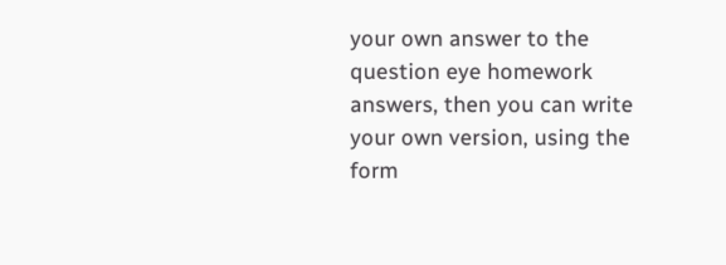your own answer to the question eye homework answers, then you can write your own version, using the form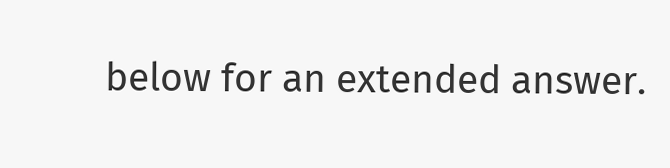below for an extended answer.